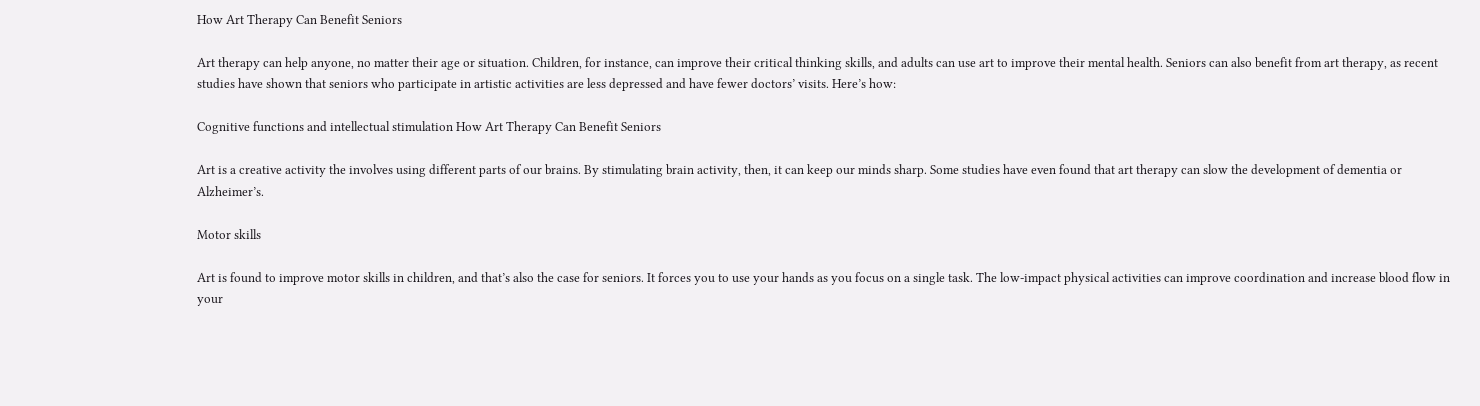How Art Therapy Can Benefit Seniors

Art therapy can help anyone, no matter their age or situation. Children, for instance, can improve their critical thinking skills, and adults can use art to improve their mental health. Seniors can also benefit from art therapy, as recent studies have shown that seniors who participate in artistic activities are less depressed and have fewer doctors’ visits. Here’s how:

Cognitive functions and intellectual stimulation How Art Therapy Can Benefit Seniors

Art is a creative activity the involves using different parts of our brains. By stimulating brain activity, then, it can keep our minds sharp. Some studies have even found that art therapy can slow the development of dementia or Alzheimer’s.

Motor skills

Art is found to improve motor skills in children, and that’s also the case for seniors. It forces you to use your hands as you focus on a single task. The low-impact physical activities can improve coordination and increase blood flow in your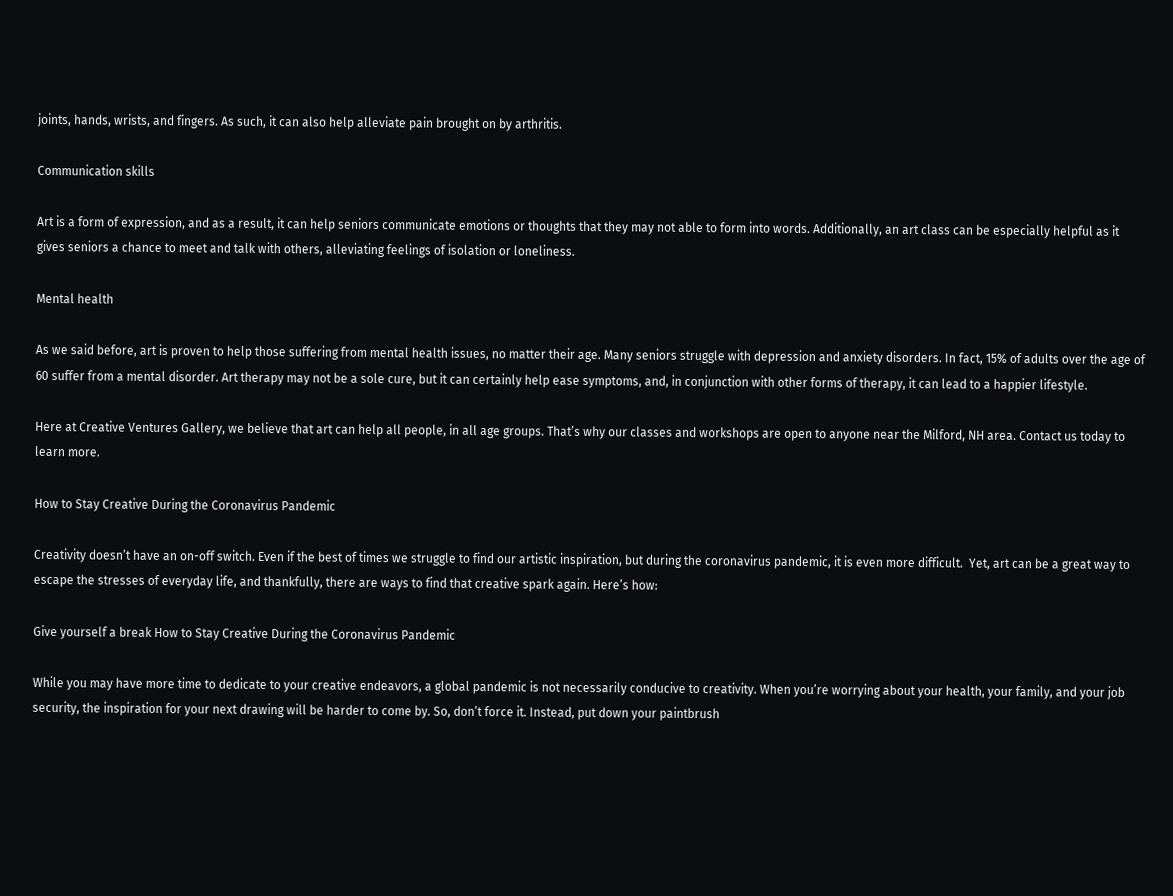joints, hands, wrists, and fingers. As such, it can also help alleviate pain brought on by arthritis.

Communication skills

Art is a form of expression, and as a result, it can help seniors communicate emotions or thoughts that they may not able to form into words. Additionally, an art class can be especially helpful as it gives seniors a chance to meet and talk with others, alleviating feelings of isolation or loneliness.

Mental health

As we said before, art is proven to help those suffering from mental health issues, no matter their age. Many seniors struggle with depression and anxiety disorders. In fact, 15% of adults over the age of 60 suffer from a mental disorder. Art therapy may not be a sole cure, but it can certainly help ease symptoms, and, in conjunction with other forms of therapy, it can lead to a happier lifestyle.

Here at Creative Ventures Gallery, we believe that art can help all people, in all age groups. That’s why our classes and workshops are open to anyone near the Milford, NH area. Contact us today to learn more.

How to Stay Creative During the Coronavirus Pandemic

Creativity doesn’t have an on-off switch. Even if the best of times we struggle to find our artistic inspiration, but during the coronavirus pandemic, it is even more difficult.  Yet, art can be a great way to escape the stresses of everyday life, and thankfully, there are ways to find that creative spark again. Here’s how:

Give yourself a break How to Stay Creative During the Coronavirus Pandemic

While you may have more time to dedicate to your creative endeavors, a global pandemic is not necessarily conducive to creativity. When you’re worrying about your health, your family, and your job security, the inspiration for your next drawing will be harder to come by. So, don’t force it. Instead, put down your paintbrush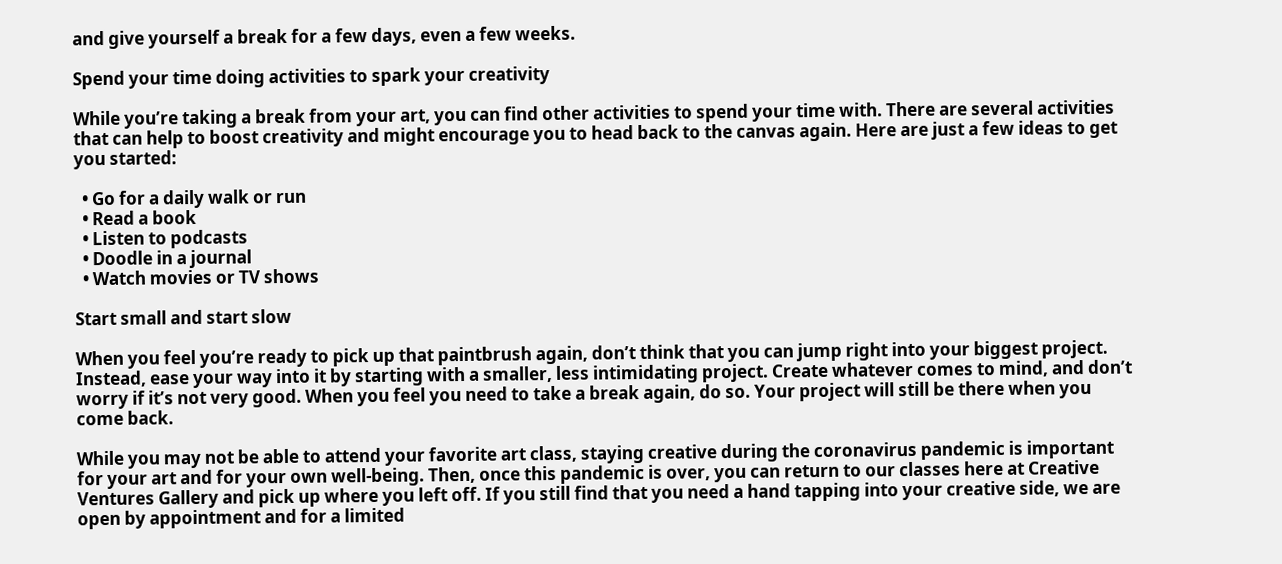and give yourself a break for a few days, even a few weeks.

Spend your time doing activities to spark your creativity

While you’re taking a break from your art, you can find other activities to spend your time with. There are several activities that can help to boost creativity and might encourage you to head back to the canvas again. Here are just a few ideas to get you started:

  • Go for a daily walk or run
  • Read a book
  • Listen to podcasts
  • Doodle in a journal
  • Watch movies or TV shows

Start small and start slow

When you feel you’re ready to pick up that paintbrush again, don’t think that you can jump right into your biggest project. Instead, ease your way into it by starting with a smaller, less intimidating project. Create whatever comes to mind, and don’t worry if it’s not very good. When you feel you need to take a break again, do so. Your project will still be there when you come back.

While you may not be able to attend your favorite art class, staying creative during the coronavirus pandemic is important for your art and for your own well-being. Then, once this pandemic is over, you can return to our classes here at Creative Ventures Gallery and pick up where you left off. If you still find that you need a hand tapping into your creative side, we are open by appointment and for a limited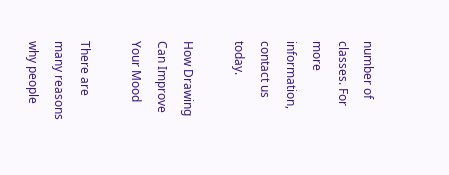number of classes. For more information, contact us today.

How Drawing Can Improve Your Mood

There are many reasons why people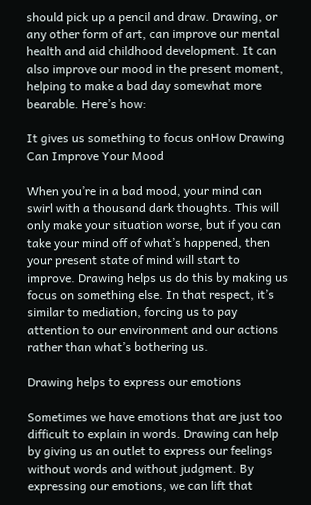should pick up a pencil and draw. Drawing, or any other form of art, can improve our mental health and aid childhood development. It can also improve our mood in the present moment, helping to make a bad day somewhat more bearable. Here’s how:

It gives us something to focus onHow Drawing Can Improve Your Mood

When you’re in a bad mood, your mind can swirl with a thousand dark thoughts. This will only make your situation worse, but if you can take your mind off of what’s happened, then your present state of mind will start to improve. Drawing helps us do this by making us focus on something else. In that respect, it’s similar to mediation, forcing us to pay attention to our environment and our actions rather than what’s bothering us.

Drawing helps to express our emotions

Sometimes we have emotions that are just too difficult to explain in words. Drawing can help by giving us an outlet to express our feelings without words and without judgment. By expressing our emotions, we can lift that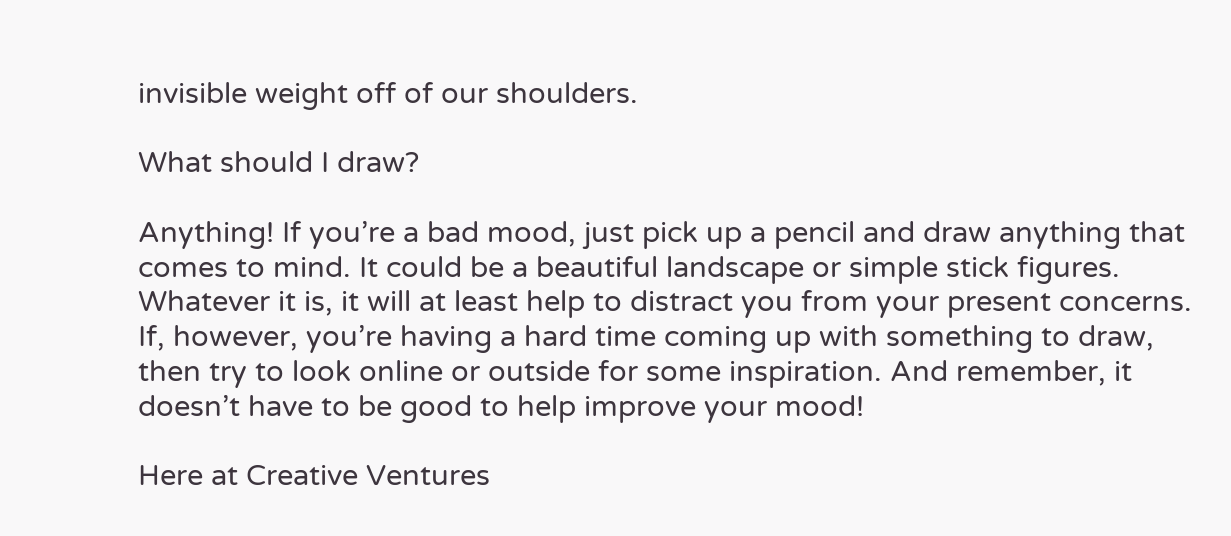invisible weight off of our shoulders.

What should I draw?

Anything! If you’re a bad mood, just pick up a pencil and draw anything that comes to mind. It could be a beautiful landscape or simple stick figures. Whatever it is, it will at least help to distract you from your present concerns. If, however, you’re having a hard time coming up with something to draw, then try to look online or outside for some inspiration. And remember, it doesn’t have to be good to help improve your mood!

Here at Creative Ventures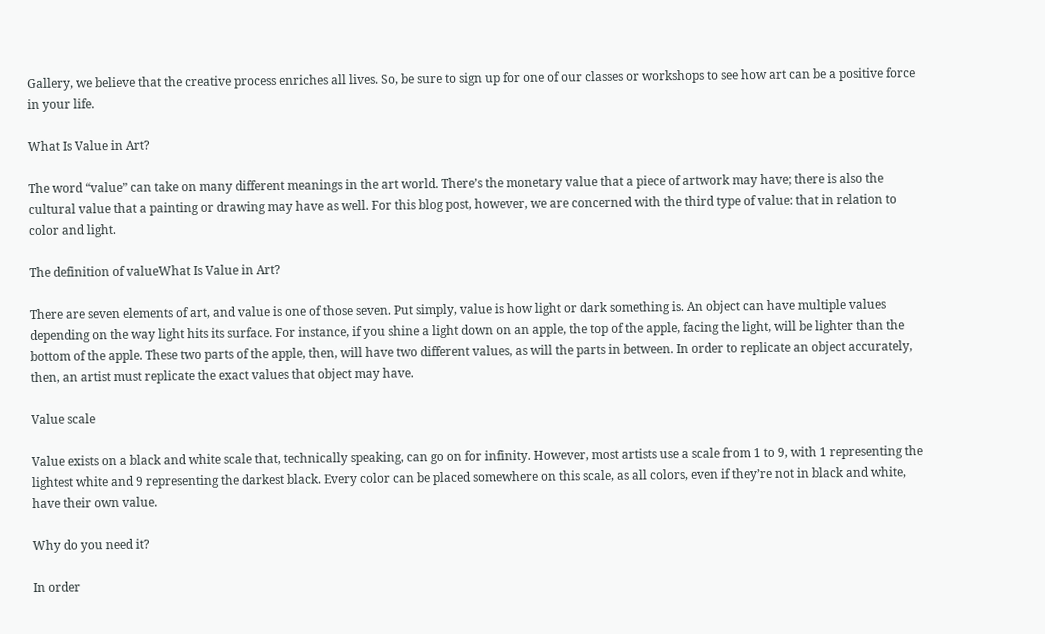Gallery, we believe that the creative process enriches all lives. So, be sure to sign up for one of our classes or workshops to see how art can be a positive force in your life.

What Is Value in Art?

The word “value” can take on many different meanings in the art world. There’s the monetary value that a piece of artwork may have; there is also the cultural value that a painting or drawing may have as well. For this blog post, however, we are concerned with the third type of value: that in relation to color and light.

The definition of valueWhat Is Value in Art?

There are seven elements of art, and value is one of those seven. Put simply, value is how light or dark something is. An object can have multiple values depending on the way light hits its surface. For instance, if you shine a light down on an apple, the top of the apple, facing the light, will be lighter than the bottom of the apple. These two parts of the apple, then, will have two different values, as will the parts in between. In order to replicate an object accurately, then, an artist must replicate the exact values that object may have.

Value scale

Value exists on a black and white scale that, technically speaking, can go on for infinity. However, most artists use a scale from 1 to 9, with 1 representing the lightest white and 9 representing the darkest black. Every color can be placed somewhere on this scale, as all colors, even if they’re not in black and white, have their own value.

Why do you need it?

In order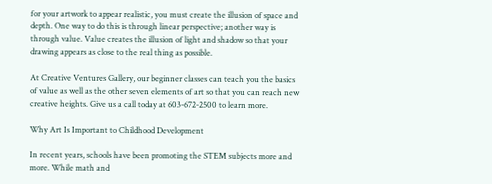for your artwork to appear realistic, you must create the illusion of space and depth. One way to do this is through linear perspective; another way is through value. Value creates the illusion of light and shadow so that your drawing appears as close to the real thing as possible.

At Creative Ventures Gallery, our beginner classes can teach you the basics of value as well as the other seven elements of art so that you can reach new creative heights. Give us a call today at 603-672-2500 to learn more.

Why Art Is Important to Childhood Development

In recent years, schools have been promoting the STEM subjects more and more. While math and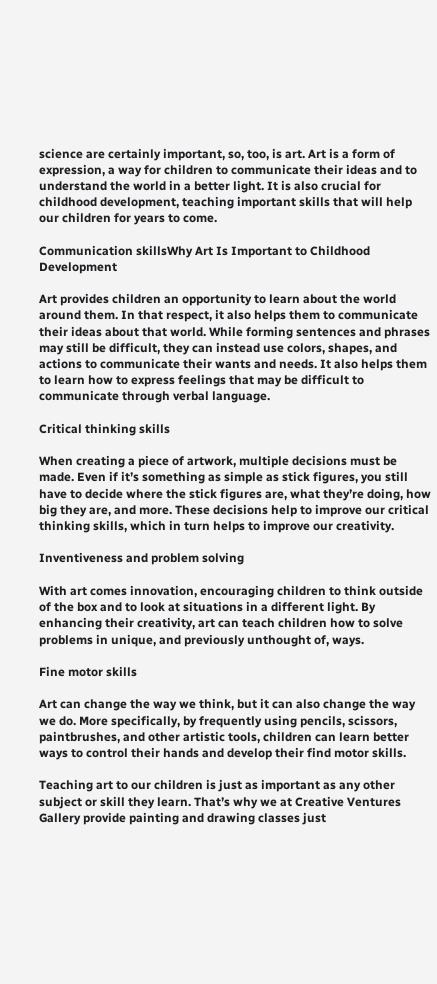science are certainly important, so, too, is art. Art is a form of expression, a way for children to communicate their ideas and to understand the world in a better light. It is also crucial for childhood development, teaching important skills that will help our children for years to come.

Communication skillsWhy Art Is Important to Childhood Development

Art provides children an opportunity to learn about the world around them. In that respect, it also helps them to communicate their ideas about that world. While forming sentences and phrases may still be difficult, they can instead use colors, shapes, and actions to communicate their wants and needs. It also helps them to learn how to express feelings that may be difficult to communicate through verbal language.

Critical thinking skills

When creating a piece of artwork, multiple decisions must be made. Even if it’s something as simple as stick figures, you still have to decide where the stick figures are, what they’re doing, how big they are, and more. These decisions help to improve our critical thinking skills, which in turn helps to improve our creativity.

Inventiveness and problem solving

With art comes innovation, encouraging children to think outside of the box and to look at situations in a different light. By enhancing their creativity, art can teach children how to solve problems in unique, and previously unthought of, ways.

Fine motor skills

Art can change the way we think, but it can also change the way we do. More specifically, by frequently using pencils, scissors, paintbrushes, and other artistic tools, children can learn better ways to control their hands and develop their find motor skills.

Teaching art to our children is just as important as any other subject or skill they learn. That’s why we at Creative Ventures Gallery provide painting and drawing classes just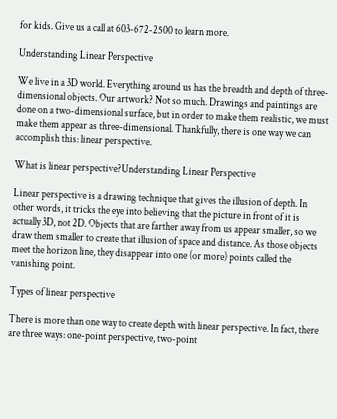for kids. Give us a call at 603-672-2500 to learn more.

Understanding Linear Perspective

We live in a 3D world. Everything around us has the breadth and depth of three-dimensional objects. Our artwork? Not so much. Drawings and paintings are done on a two-dimensional surface, but in order to make them realistic, we must make them appear as three-dimensional. Thankfully, there is one way we can accomplish this: linear perspective.

What is linear perspective?Understanding Linear Perspective

Linear perspective is a drawing technique that gives the illusion of depth. In other words, it tricks the eye into believing that the picture in front of it is actually 3D, not 2D. Objects that are farther away from us appear smaller, so we draw them smaller to create that illusion of space and distance. As those objects meet the horizon line, they disappear into one (or more) points called the vanishing point.

Types of linear perspective

There is more than one way to create depth with linear perspective. In fact, there are three ways: one-point perspective, two-point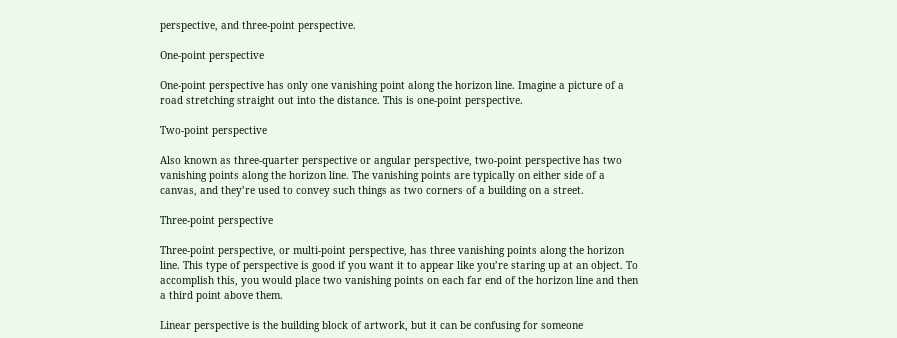perspective, and three-point perspective.

One-point perspective

One-point perspective has only one vanishing point along the horizon line. Imagine a picture of a road stretching straight out into the distance. This is one-point perspective.

Two-point perspective

Also known as three-quarter perspective or angular perspective, two-point perspective has two vanishing points along the horizon line. The vanishing points are typically on either side of a canvas, and they’re used to convey such things as two corners of a building on a street.

Three-point perspective

Three-point perspective, or multi-point perspective, has three vanishing points along the horizon line. This type of perspective is good if you want it to appear like you’re staring up at an object. To accomplish this, you would place two vanishing points on each far end of the horizon line and then a third point above them.

Linear perspective is the building block of artwork, but it can be confusing for someone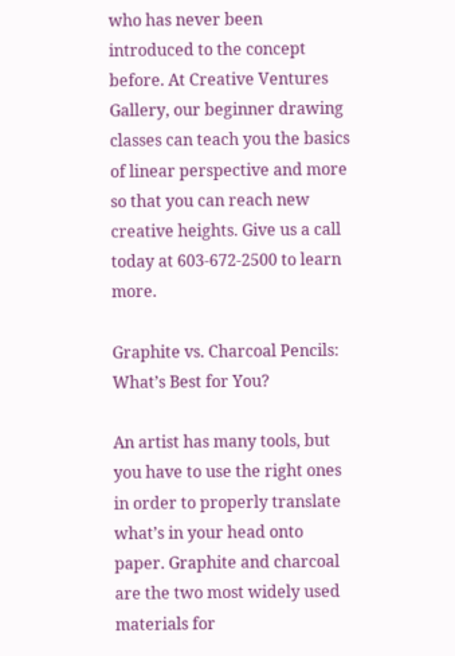who has never been introduced to the concept before. At Creative Ventures Gallery, our beginner drawing classes can teach you the basics of linear perspective and more so that you can reach new creative heights. Give us a call today at 603-672-2500 to learn more.

Graphite vs. Charcoal Pencils: What’s Best for You?

An artist has many tools, but you have to use the right ones in order to properly translate what’s in your head onto paper. Graphite and charcoal are the two most widely used materials for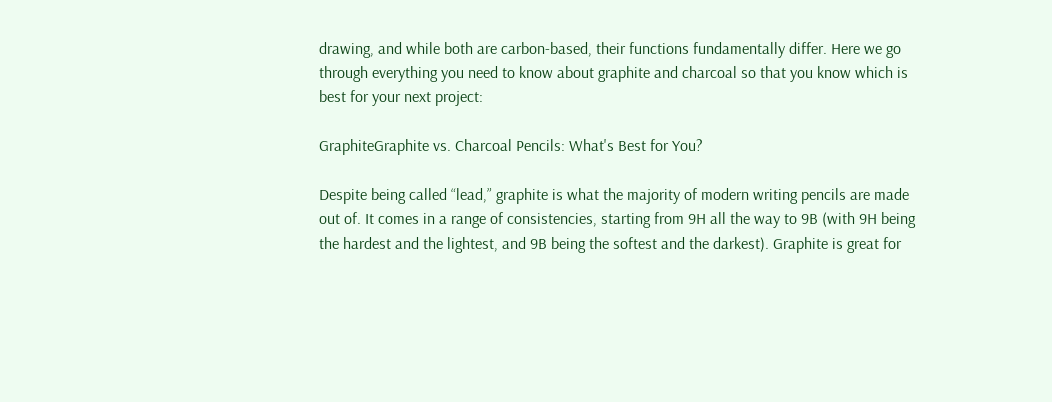drawing, and while both are carbon-based, their functions fundamentally differ. Here we go through everything you need to know about graphite and charcoal so that you know which is best for your next project:

GraphiteGraphite vs. Charcoal Pencils: What's Best for You?

Despite being called “lead,” graphite is what the majority of modern writing pencils are made out of. It comes in a range of consistencies, starting from 9H all the way to 9B (with 9H being the hardest and the lightest, and 9B being the softest and the darkest). Graphite is great for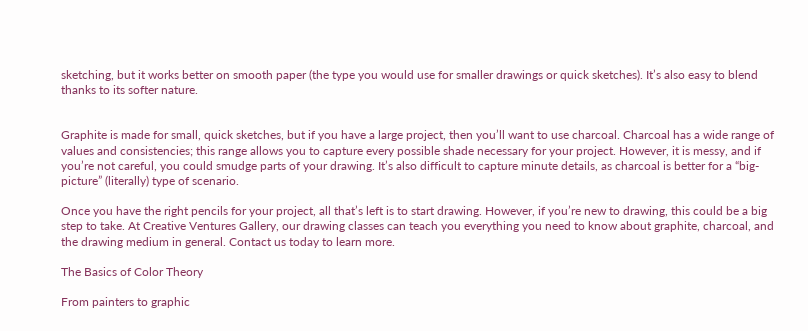sketching, but it works better on smooth paper (the type you would use for smaller drawings or quick sketches). It’s also easy to blend thanks to its softer nature.


Graphite is made for small, quick sketches, but if you have a large project, then you’ll want to use charcoal. Charcoal has a wide range of values and consistencies; this range allows you to capture every possible shade necessary for your project. However, it is messy, and if you’re not careful, you could smudge parts of your drawing. It’s also difficult to capture minute details, as charcoal is better for a “big-picture” (literally) type of scenario.

Once you have the right pencils for your project, all that’s left is to start drawing. However, if you’re new to drawing, this could be a big step to take. At Creative Ventures Gallery, our drawing classes can teach you everything you need to know about graphite, charcoal, and the drawing medium in general. Contact us today to learn more.

The Basics of Color Theory

From painters to graphic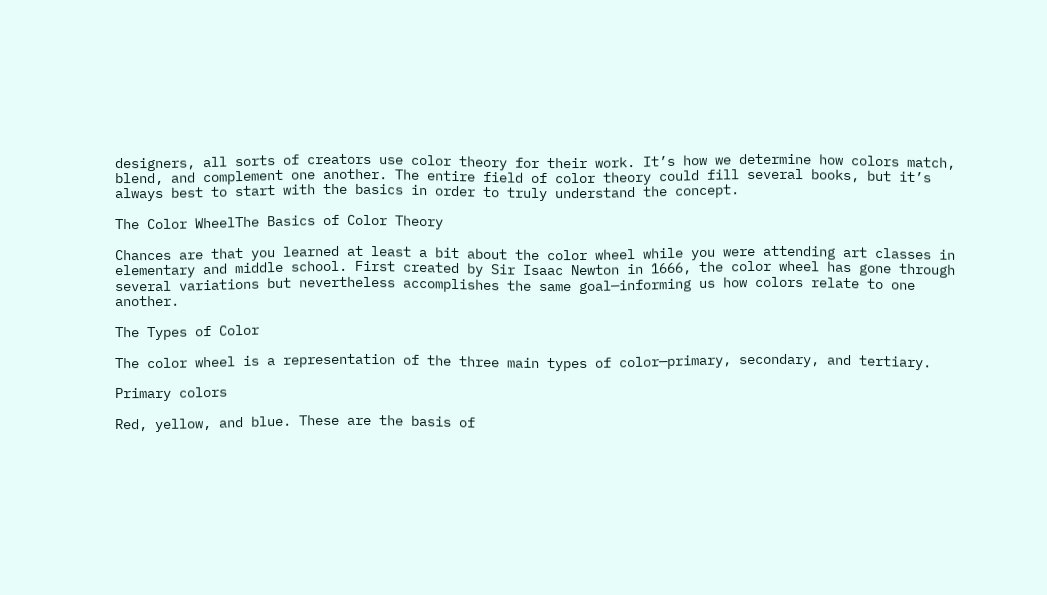designers, all sorts of creators use color theory for their work. It’s how we determine how colors match, blend, and complement one another. The entire field of color theory could fill several books, but it’s always best to start with the basics in order to truly understand the concept.

The Color WheelThe Basics of Color Theory

Chances are that you learned at least a bit about the color wheel while you were attending art classes in elementary and middle school. First created by Sir Isaac Newton in 1666, the color wheel has gone through several variations but nevertheless accomplishes the same goal—informing us how colors relate to one another.

The Types of Color

The color wheel is a representation of the three main types of color—primary, secondary, and tertiary.

Primary colors

Red, yellow, and blue. These are the basis of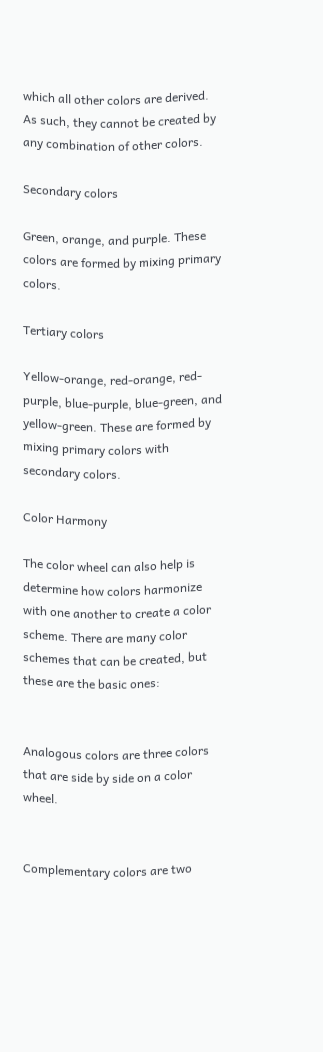which all other colors are derived. As such, they cannot be created by any combination of other colors.

Secondary colors

Green, orange, and purple. These colors are formed by mixing primary colors.

Tertiary colors

Yellow-orange, red-orange, red-purple, blue-purple, blue-green, and yellow-green. These are formed by mixing primary colors with secondary colors.

Color Harmony

The color wheel can also help is determine how colors harmonize with one another to create a color scheme. There are many color schemes that can be created, but these are the basic ones:


Analogous colors are three colors that are side by side on a color wheel.


Complementary colors are two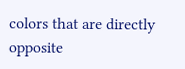colors that are directly opposite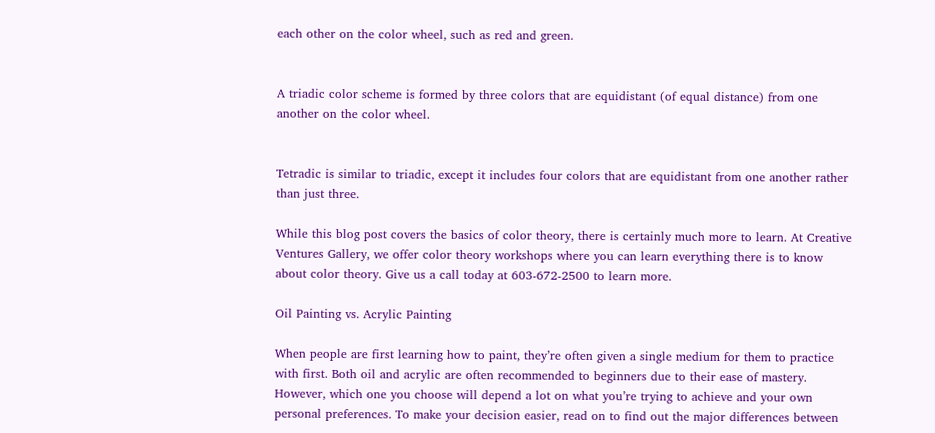each other on the color wheel, such as red and green.


A triadic color scheme is formed by three colors that are equidistant (of equal distance) from one another on the color wheel.


Tetradic is similar to triadic, except it includes four colors that are equidistant from one another rather than just three.

While this blog post covers the basics of color theory, there is certainly much more to learn. At Creative Ventures Gallery, we offer color theory workshops where you can learn everything there is to know about color theory. Give us a call today at 603-672-2500 to learn more.

Oil Painting vs. Acrylic Painting

When people are first learning how to paint, they’re often given a single medium for them to practice with first. Both oil and acrylic are often recommended to beginners due to their ease of mastery. However, which one you choose will depend a lot on what you’re trying to achieve and your own personal preferences. To make your decision easier, read on to find out the major differences between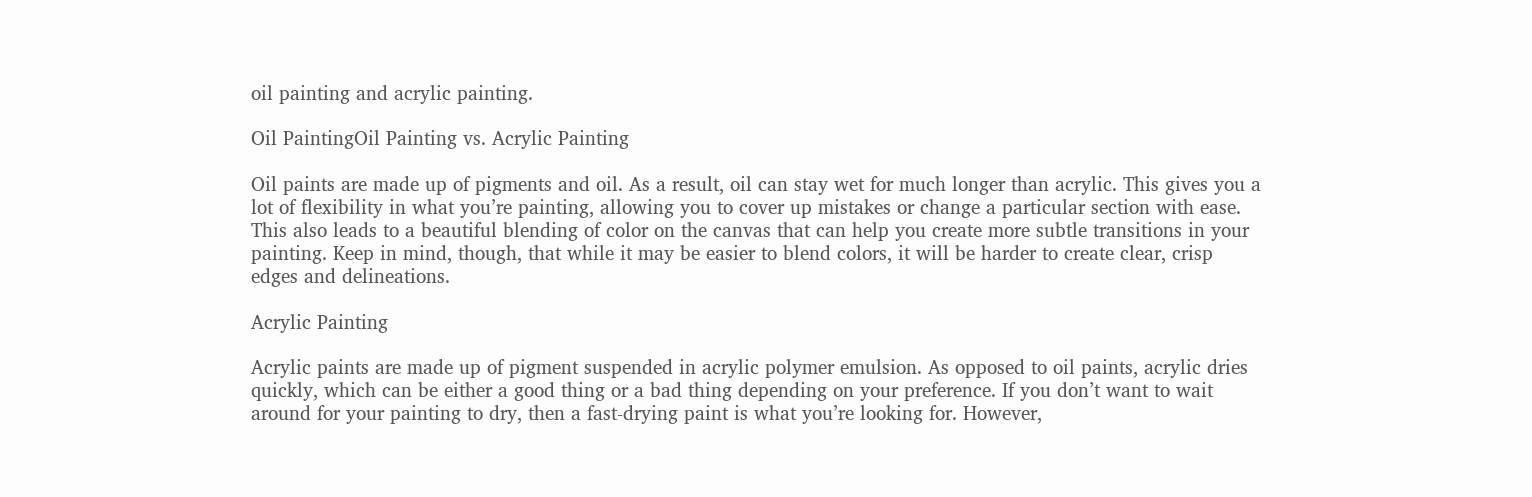oil painting and acrylic painting.

Oil PaintingOil Painting vs. Acrylic Painting

Oil paints are made up of pigments and oil. As a result, oil can stay wet for much longer than acrylic. This gives you a lot of flexibility in what you’re painting, allowing you to cover up mistakes or change a particular section with ease. This also leads to a beautiful blending of color on the canvas that can help you create more subtle transitions in your painting. Keep in mind, though, that while it may be easier to blend colors, it will be harder to create clear, crisp edges and delineations.

Acrylic Painting

Acrylic paints are made up of pigment suspended in acrylic polymer emulsion. As opposed to oil paints, acrylic dries quickly, which can be either a good thing or a bad thing depending on your preference. If you don’t want to wait around for your painting to dry, then a fast-drying paint is what you’re looking for. However,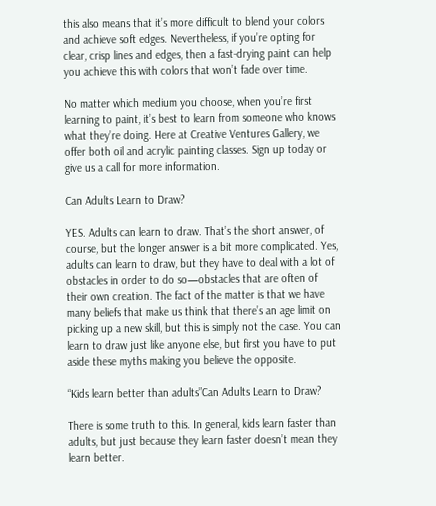this also means that it’s more difficult to blend your colors and achieve soft edges. Nevertheless, if you’re opting for clear, crisp lines and edges, then a fast-drying paint can help you achieve this with colors that won’t fade over time.

No matter which medium you choose, when you’re first learning to paint, it’s best to learn from someone who knows what they’re doing. Here at Creative Ventures Gallery, we offer both oil and acrylic painting classes. Sign up today or give us a call for more information.

Can Adults Learn to Draw?

YES. Adults can learn to draw. That’s the short answer, of course, but the longer answer is a bit more complicated. Yes, adults can learn to draw, but they have to deal with a lot of obstacles in order to do so—obstacles that are often of their own creation. The fact of the matter is that we have many beliefs that make us think that there’s an age limit on picking up a new skill, but this is simply not the case. You can learn to draw just like anyone else, but first you have to put aside these myths making you believe the opposite.

“Kids learn better than adults”Can Adults Learn to Draw?

There is some truth to this. In general, kids learn faster than adults, but just because they learn faster doesn’t mean they learn better.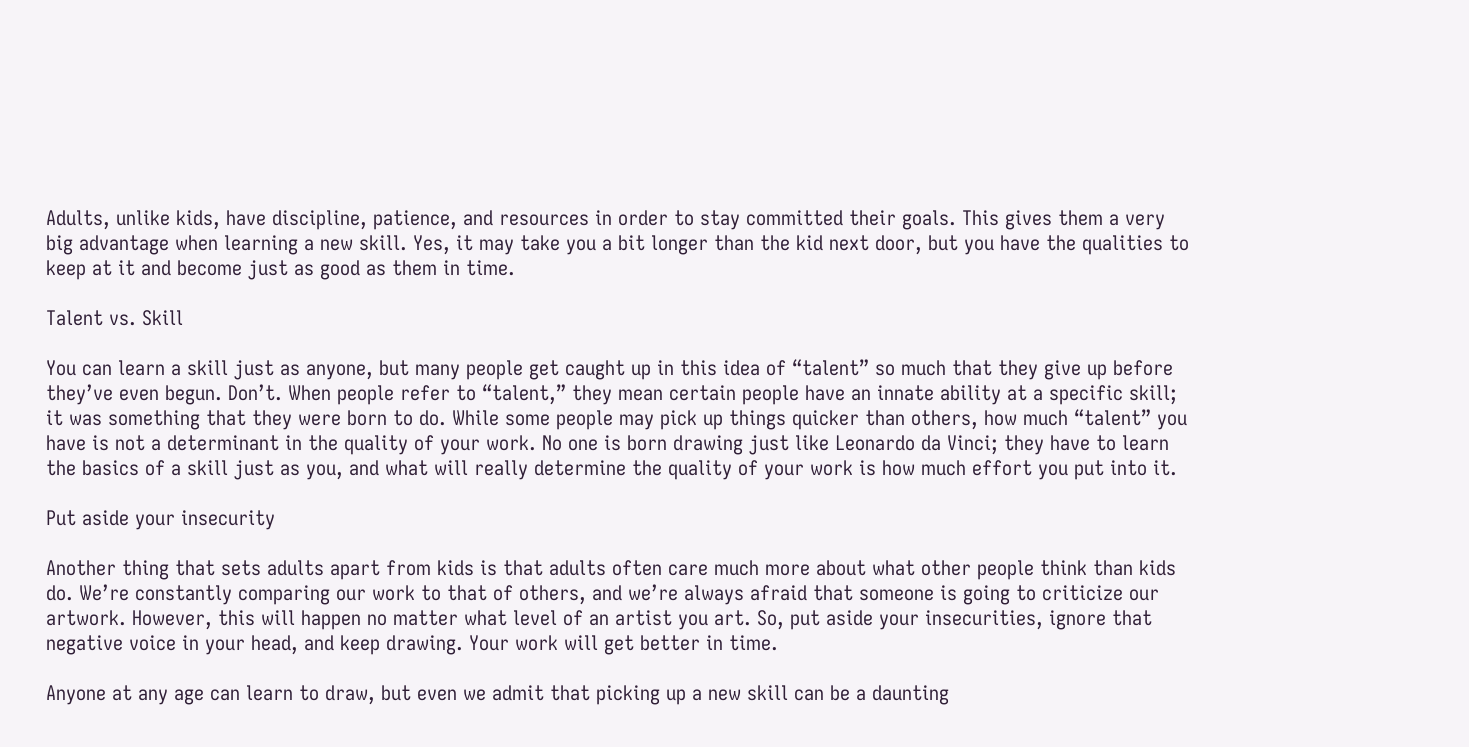Adults, unlike kids, have discipline, patience, and resources in order to stay committed their goals. This gives them a very big advantage when learning a new skill. Yes, it may take you a bit longer than the kid next door, but you have the qualities to keep at it and become just as good as them in time.

Talent vs. Skill

You can learn a skill just as anyone, but many people get caught up in this idea of “talent” so much that they give up before they’ve even begun. Don’t. When people refer to “talent,” they mean certain people have an innate ability at a specific skill; it was something that they were born to do. While some people may pick up things quicker than others, how much “talent” you have is not a determinant in the quality of your work. No one is born drawing just like Leonardo da Vinci; they have to learn the basics of a skill just as you, and what will really determine the quality of your work is how much effort you put into it.

Put aside your insecurity

Another thing that sets adults apart from kids is that adults often care much more about what other people think than kids do. We’re constantly comparing our work to that of others, and we’re always afraid that someone is going to criticize our artwork. However, this will happen no matter what level of an artist you art. So, put aside your insecurities, ignore that negative voice in your head, and keep drawing. Your work will get better in time.

Anyone at any age can learn to draw, but even we admit that picking up a new skill can be a daunting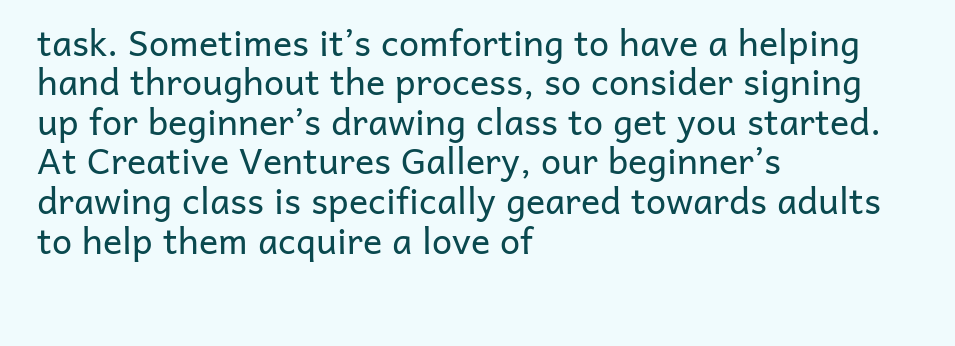task. Sometimes it’s comforting to have a helping hand throughout the process, so consider signing up for beginner’s drawing class to get you started. At Creative Ventures Gallery, our beginner’s drawing class is specifically geared towards adults to help them acquire a love of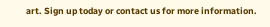art. Sign up today or contact us for more information.